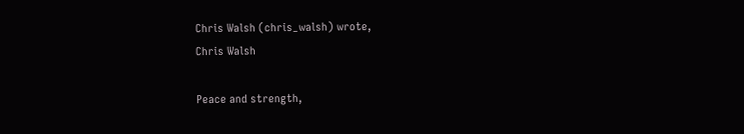Chris Walsh (chris_walsh) wrote,
Chris Walsh

Peace and strength,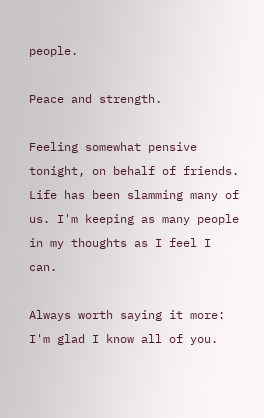people.

Peace and strength.

Feeling somewhat pensive tonight, on behalf of friends. Life has been slamming many of us. I'm keeping as many people in my thoughts as I feel I can.

Always worth saying it more: I'm glad I know all of you.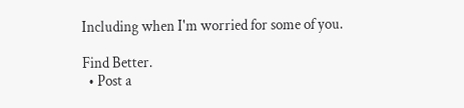Including when I'm worried for some of you.

Find Better.
  • Post a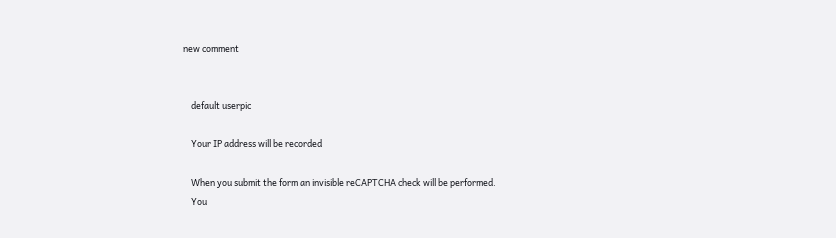new comment


    default userpic

    Your IP address will be recorded

    When you submit the form an invisible reCAPTCHA check will be performed.
    You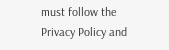must follow the Privacy Policy and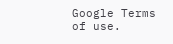Google Terms of use.